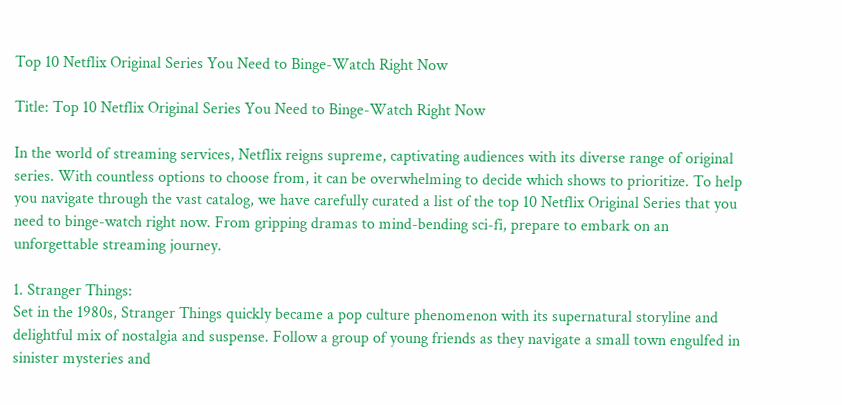Top 10 Netflix Original Series You Need to Binge-Watch Right Now

Title: Top 10 Netflix Original Series You Need to Binge-Watch Right Now

In the world of streaming services, Netflix reigns supreme, captivating audiences with its diverse range of original series. With countless options to choose from, it can be overwhelming to decide which shows to prioritize. To help you navigate through the vast catalog, we have carefully curated a list of the top 10 Netflix Original Series that you need to binge-watch right now. From gripping dramas to mind-bending sci-fi, prepare to embark on an unforgettable streaming journey.

1. Stranger Things:
Set in the 1980s, Stranger Things quickly became a pop culture phenomenon with its supernatural storyline and delightful mix of nostalgia and suspense. Follow a group of young friends as they navigate a small town engulfed in sinister mysteries and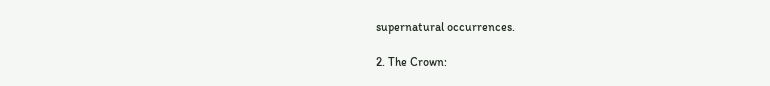supernatural occurrences.

2. The Crown: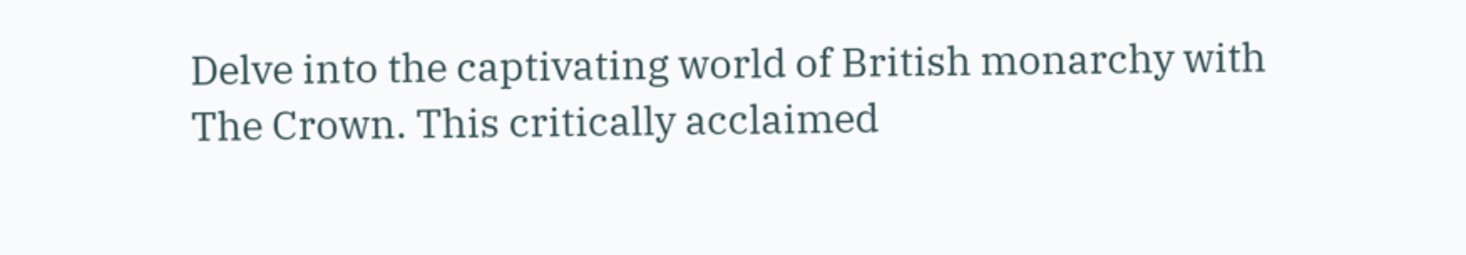Delve into the captivating world of British monarchy with The Crown. This critically acclaimed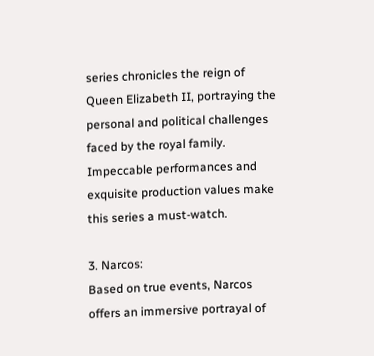series chronicles the reign of Queen Elizabeth II, portraying the personal and political challenges faced by the royal family. Impeccable performances and exquisite production values make this series a must-watch.

3. Narcos:
Based on true events, Narcos offers an immersive portrayal of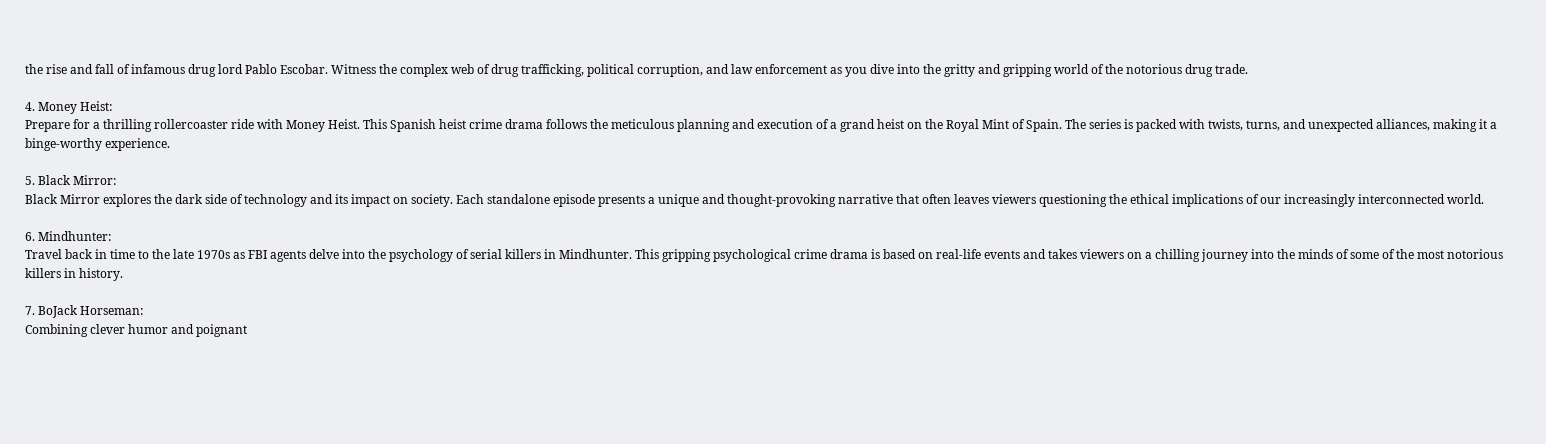the rise and fall of infamous drug lord Pablo Escobar. Witness the complex web of drug trafficking, political corruption, and law enforcement as you dive into the gritty and gripping world of the notorious drug trade.

4. Money Heist:
Prepare for a thrilling rollercoaster ride with Money Heist. This Spanish heist crime drama follows the meticulous planning and execution of a grand heist on the Royal Mint of Spain. The series is packed with twists, turns, and unexpected alliances, making it a binge-worthy experience.

5. Black Mirror:
Black Mirror explores the dark side of technology and its impact on society. Each standalone episode presents a unique and thought-provoking narrative that often leaves viewers questioning the ethical implications of our increasingly interconnected world.

6. Mindhunter:
Travel back in time to the late 1970s as FBI agents delve into the psychology of serial killers in Mindhunter. This gripping psychological crime drama is based on real-life events and takes viewers on a chilling journey into the minds of some of the most notorious killers in history.

7. BoJack Horseman:
Combining clever humor and poignant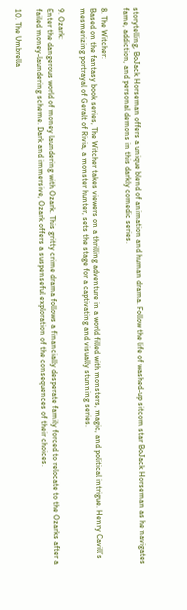storytelling, BoJack Horseman offers a unique blend of animation and human drama. Follow the life of washed-up sitcom star BoJack Horseman as he navigates fame, addiction, and personal demons in this darkly comedic series.

8. The Witcher:
Based on the fantasy book series, The Witcher takes viewers on a thrilling adventure in a world filled with monsters, magic, and political intrigue. Henry Cavill’s mesmerizing portrayal of Geralt of Rivia, a monster hunter, sets the stage for a captivating and visually stunning series.

9. Ozark:
Enter the dangerous world of money laundering with Ozark. This gritty crime drama follows a financially desperate family forced to relocate to the Ozarks after a failed money-laundering scheme. Dark and immersive, Ozark offers a suspenseful exploration of the consequences of their choices.

10. The Umbrella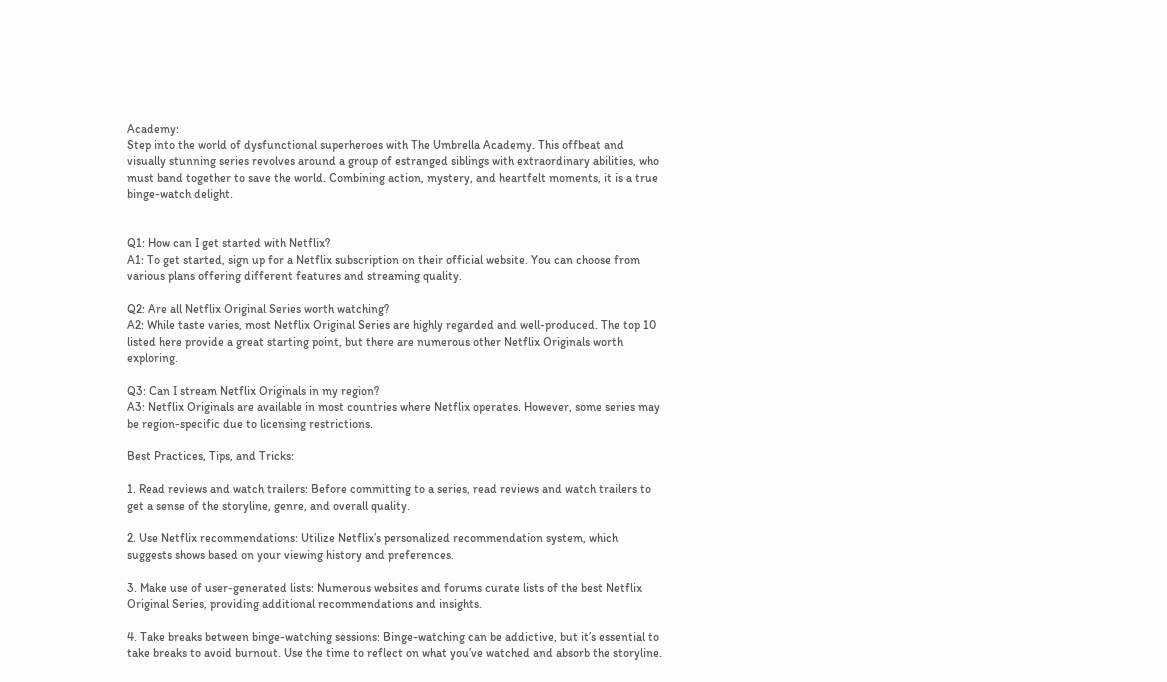Academy:
Step into the world of dysfunctional superheroes with The Umbrella Academy. This offbeat and visually stunning series revolves around a group of estranged siblings with extraordinary abilities, who must band together to save the world. Combining action, mystery, and heartfelt moments, it is a true binge-watch delight.


Q1: How can I get started with Netflix?
A1: To get started, sign up for a Netflix subscription on their official website. You can choose from various plans offering different features and streaming quality.

Q2: Are all Netflix Original Series worth watching?
A2: While taste varies, most Netflix Original Series are highly regarded and well-produced. The top 10 listed here provide a great starting point, but there are numerous other Netflix Originals worth exploring.

Q3: Can I stream Netflix Originals in my region?
A3: Netflix Originals are available in most countries where Netflix operates. However, some series may be region-specific due to licensing restrictions.

Best Practices, Tips, and Tricks:

1. Read reviews and watch trailers: Before committing to a series, read reviews and watch trailers to get a sense of the storyline, genre, and overall quality.

2. Use Netflix recommendations: Utilize Netflix’s personalized recommendation system, which suggests shows based on your viewing history and preferences.

3. Make use of user-generated lists: Numerous websites and forums curate lists of the best Netflix Original Series, providing additional recommendations and insights.

4. Take breaks between binge-watching sessions: Binge-watching can be addictive, but it’s essential to take breaks to avoid burnout. Use the time to reflect on what you’ve watched and absorb the storyline.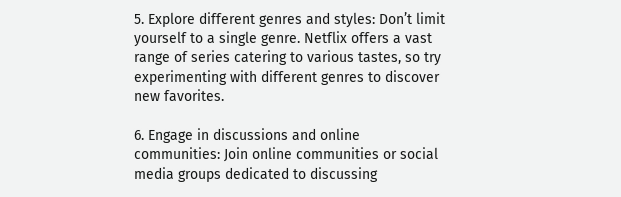5. Explore different genres and styles: Don’t limit yourself to a single genre. Netflix offers a vast range of series catering to various tastes, so try experimenting with different genres to discover new favorites.

6. Engage in discussions and online communities: Join online communities or social media groups dedicated to discussing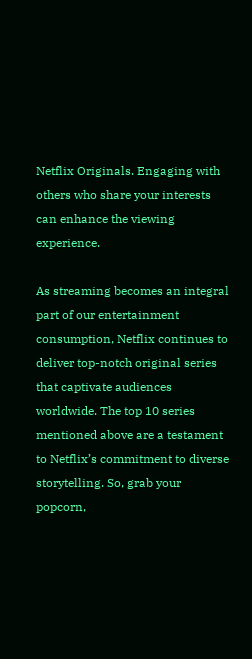Netflix Originals. Engaging with others who share your interests can enhance the viewing experience.

As streaming becomes an integral part of our entertainment consumption, Netflix continues to deliver top-notch original series that captivate audiences worldwide. The top 10 series mentioned above are a testament to Netflix’s commitment to diverse storytelling. So, grab your popcorn,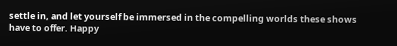settle in, and let yourself be immersed in the compelling worlds these shows have to offer. Happy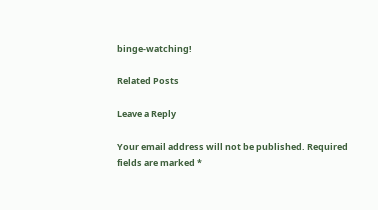binge-watching!

Related Posts

Leave a Reply

Your email address will not be published. Required fields are marked *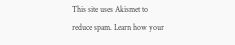This site uses Akismet to reduce spam. Learn how your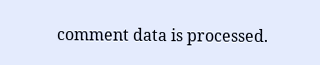comment data is processed.